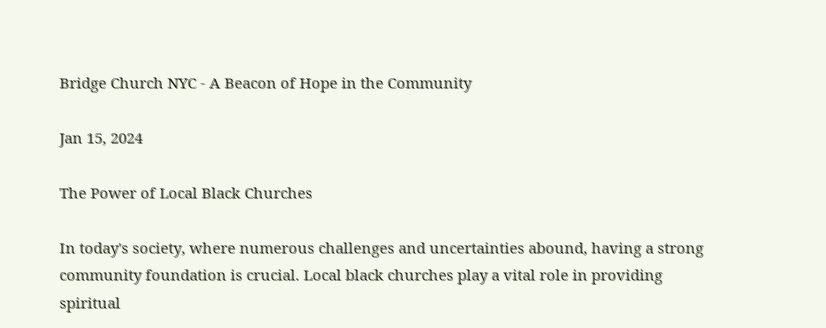Bridge Church NYC - A Beacon of Hope in the Community

Jan 15, 2024

The Power of Local Black Churches

In today's society, where numerous challenges and uncertainties abound, having a strong community foundation is crucial. Local black churches play a vital role in providing spiritual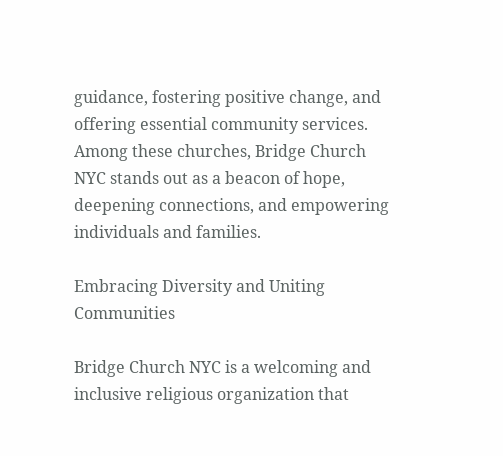guidance, fostering positive change, and offering essential community services. Among these churches, Bridge Church NYC stands out as a beacon of hope, deepening connections, and empowering individuals and families.

Embracing Diversity and Uniting Communities

Bridge Church NYC is a welcoming and inclusive religious organization that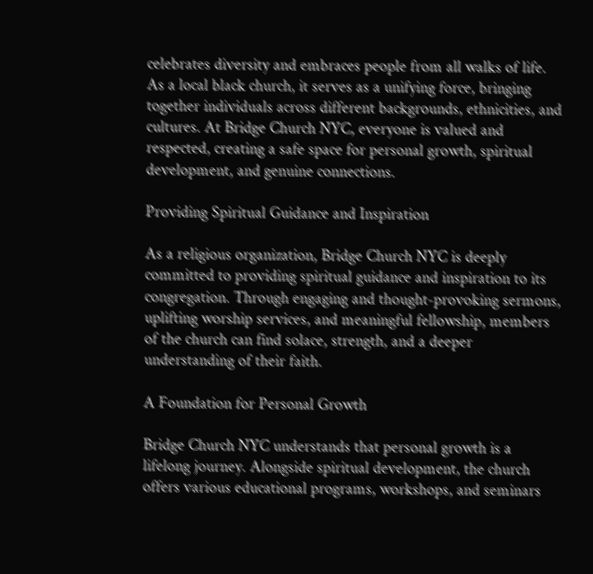celebrates diversity and embraces people from all walks of life. As a local black church, it serves as a unifying force, bringing together individuals across different backgrounds, ethnicities, and cultures. At Bridge Church NYC, everyone is valued and respected, creating a safe space for personal growth, spiritual development, and genuine connections.

Providing Spiritual Guidance and Inspiration

As a religious organization, Bridge Church NYC is deeply committed to providing spiritual guidance and inspiration to its congregation. Through engaging and thought-provoking sermons, uplifting worship services, and meaningful fellowship, members of the church can find solace, strength, and a deeper understanding of their faith.

A Foundation for Personal Growth

Bridge Church NYC understands that personal growth is a lifelong journey. Alongside spiritual development, the church offers various educational programs, workshops, and seminars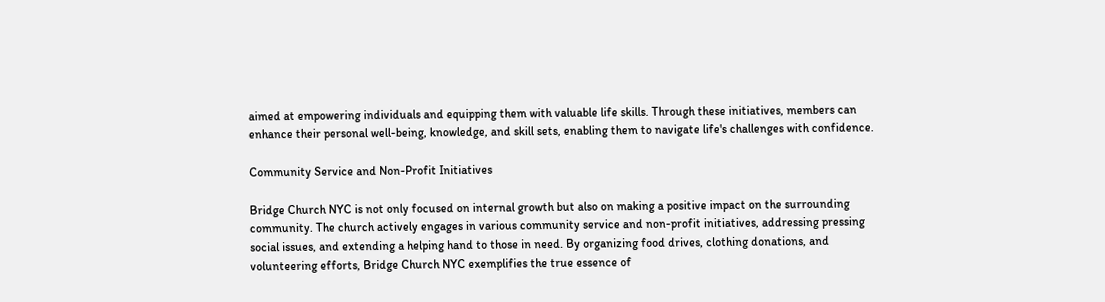aimed at empowering individuals and equipping them with valuable life skills. Through these initiatives, members can enhance their personal well-being, knowledge, and skill sets, enabling them to navigate life's challenges with confidence.

Community Service and Non-Profit Initiatives

Bridge Church NYC is not only focused on internal growth but also on making a positive impact on the surrounding community. The church actively engages in various community service and non-profit initiatives, addressing pressing social issues, and extending a helping hand to those in need. By organizing food drives, clothing donations, and volunteering efforts, Bridge Church NYC exemplifies the true essence of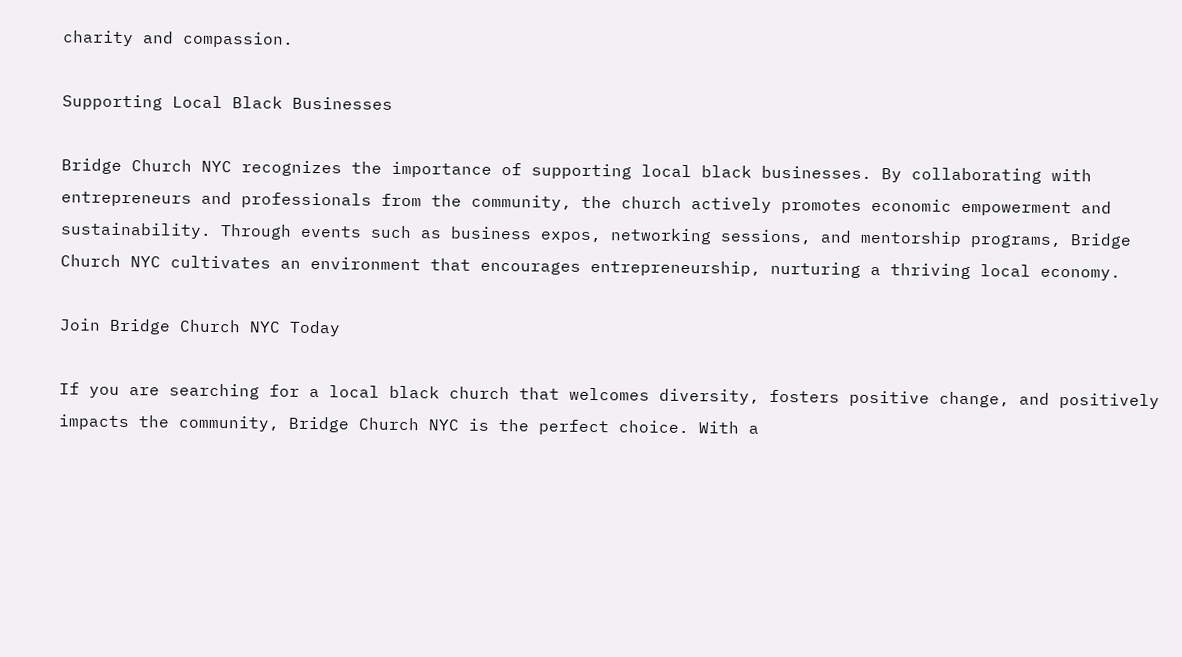charity and compassion.

Supporting Local Black Businesses

Bridge Church NYC recognizes the importance of supporting local black businesses. By collaborating with entrepreneurs and professionals from the community, the church actively promotes economic empowerment and sustainability. Through events such as business expos, networking sessions, and mentorship programs, Bridge Church NYC cultivates an environment that encourages entrepreneurship, nurturing a thriving local economy.

Join Bridge Church NYC Today

If you are searching for a local black church that welcomes diversity, fosters positive change, and positively impacts the community, Bridge Church NYC is the perfect choice. With a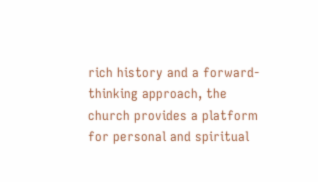rich history and a forward-thinking approach, the church provides a platform for personal and spiritual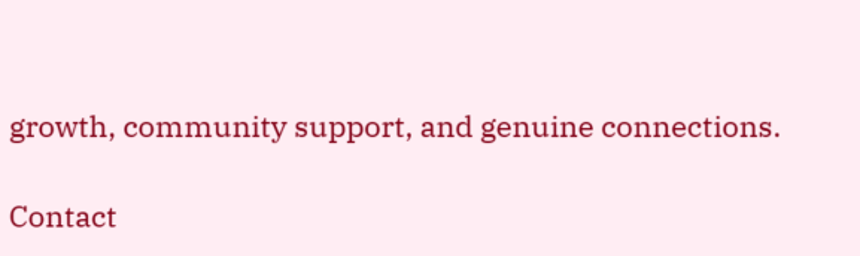growth, community support, and genuine connections.

Contact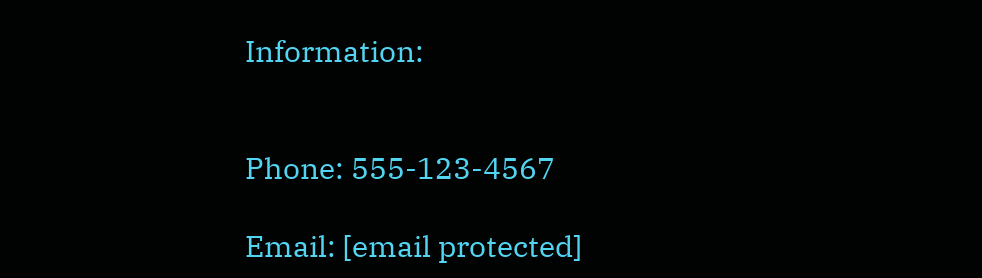Information:


Phone: 555-123-4567

Email: [email protected]